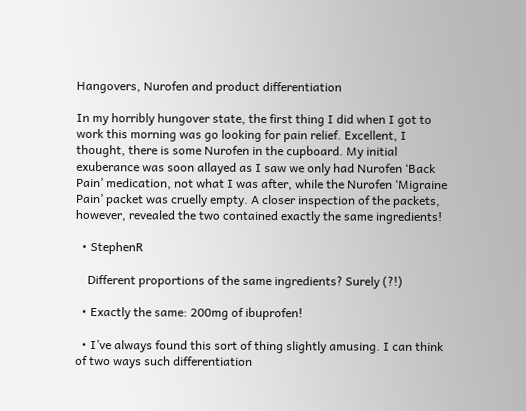Hangovers, Nurofen and product differentiation

In my horribly hungover state, the first thing I did when I got to work this morning was go looking for pain relief. Excellent, I thought, there is some Nurofen in the cupboard. My initial exuberance was soon allayed as I saw we only had Nurofen ‘Back Pain’ medication, not what I was after, while the Nurofen ‘Migraine Pain’ packet was cruelly empty. A closer inspection of the packets, however, revealed the two contained exactly the same ingredients!

  • StephenR

    Different proportions of the same ingredients? Surely (?!)

  • Exactly the same: 200mg of ibuprofen!

  • I’ve always found this sort of thing slightly amusing. I can think of two ways such differentiation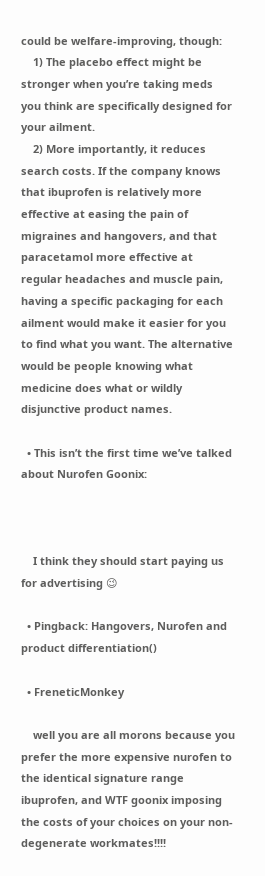could be welfare-improving, though:
    1) The placebo effect might be stronger when you’re taking meds you think are specifically designed for your ailment.
    2) More importantly, it reduces search costs. If the company knows that ibuprofen is relatively more effective at easing the pain of migraines and hangovers, and that paracetamol more effective at regular headaches and muscle pain, having a specific packaging for each ailment would make it easier for you to find what you want. The alternative would be people knowing what medicine does what or wildly disjunctive product names.

  • This isn’t the first time we’ve talked about Nurofen Goonix:



    I think they should start paying us for advertising 😉

  • Pingback: Hangovers, Nurofen and product differentiation()

  • FreneticMonkey

    well you are all morons because you prefer the more expensive nurofen to the identical signature range ibuprofen, and WTF goonix imposing the costs of your choices on your non-degenerate workmates!!!!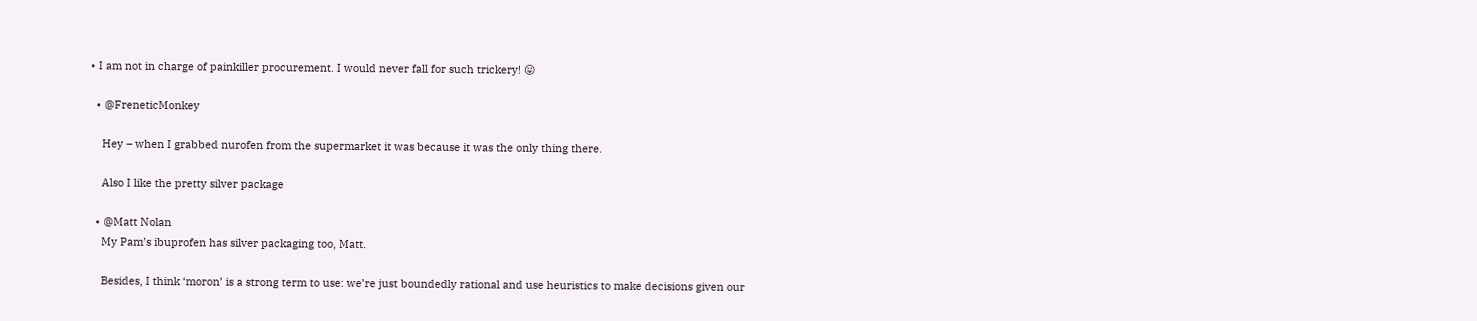• I am not in charge of painkiller procurement. I would never fall for such trickery! 😛

  • @FreneticMonkey

    Hey – when I grabbed nurofen from the supermarket it was because it was the only thing there.

    Also I like the pretty silver package

  • @Matt Nolan
    My Pam’s ibuprofen has silver packaging too, Matt.

    Besides, I think ‘moron’ is a strong term to use: we’re just boundedly rational and use heuristics to make decisions given our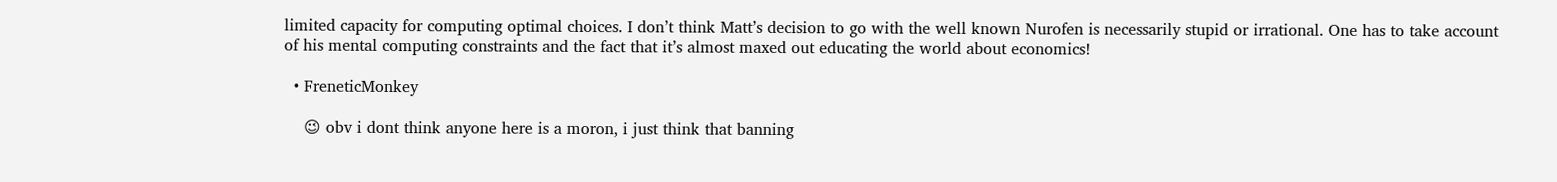limited capacity for computing optimal choices. I don’t think Matt’s decision to go with the well known Nurofen is necessarily stupid or irrational. One has to take account of his mental computing constraints and the fact that it’s almost maxed out educating the world about economics!

  • FreneticMonkey

    😉 obv i dont think anyone here is a moron, i just think that banning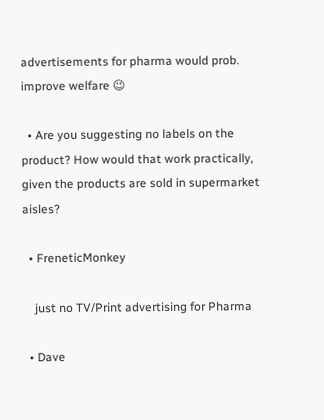advertisements for pharma would prob. improve welfare 😉

  • Are you suggesting no labels on the product? How would that work practically, given the products are sold in supermarket aisles?

  • FreneticMonkey

    just no TV/Print advertising for Pharma

  • Dave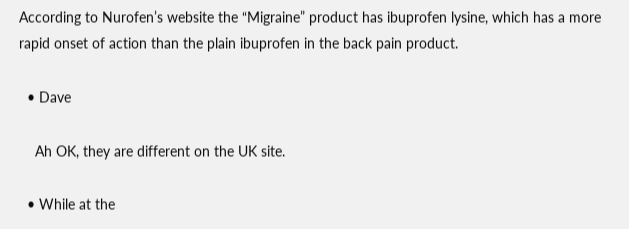According to Nurofen’s website the “Migraine” product has ibuprofen lysine, which has a more rapid onset of action than the plain ibuprofen in the back pain product.

  • Dave

    Ah OK, they are different on the UK site.

  • While at the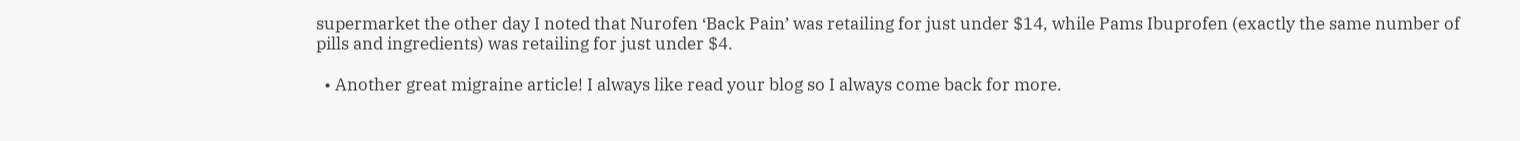supermarket the other day I noted that Nurofen ‘Back Pain’ was retailing for just under $14, while Pams Ibuprofen (exactly the same number of pills and ingredients) was retailing for just under $4.

  • Another great migraine article! I always like read your blog so I always come back for more.